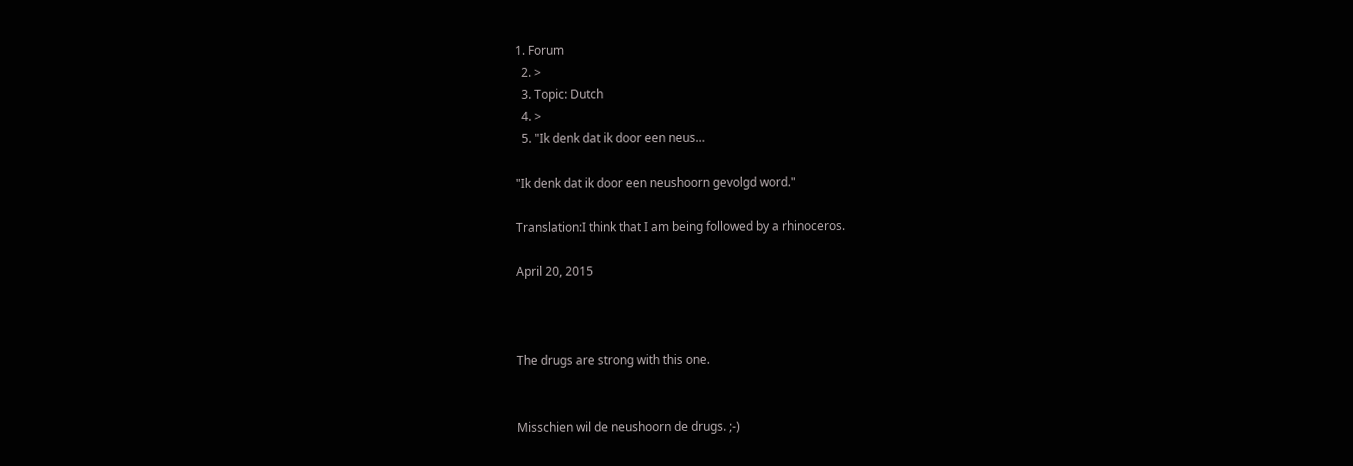1. Forum
  2. >
  3. Topic: Dutch
  4. >
  5. "Ik denk dat ik door een neus…

"Ik denk dat ik door een neushoorn gevolgd word."

Translation:I think that I am being followed by a rhinoceros.

April 20, 2015



The drugs are strong with this one.


Misschien wil de neushoorn de drugs. ;-)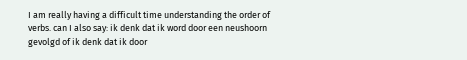I am really having a difficult time understanding the order of verbs. can I also say: ik denk dat ik word door een neushoorn gevolgd of ik denk dat ik door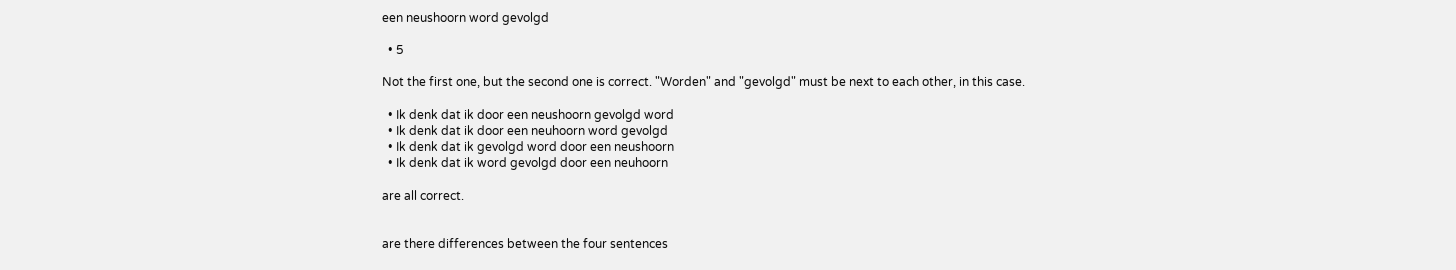een neushoorn word gevolgd

  • 5

Not the first one, but the second one is correct. "Worden" and "gevolgd" must be next to each other, in this case.

  • Ik denk dat ik door een neushoorn gevolgd word
  • Ik denk dat ik door een neuhoorn word gevolgd
  • Ik denk dat ik gevolgd word door een neushoorn
  • Ik denk dat ik word gevolgd door een neuhoorn

are all correct.


are there differences between the four sentences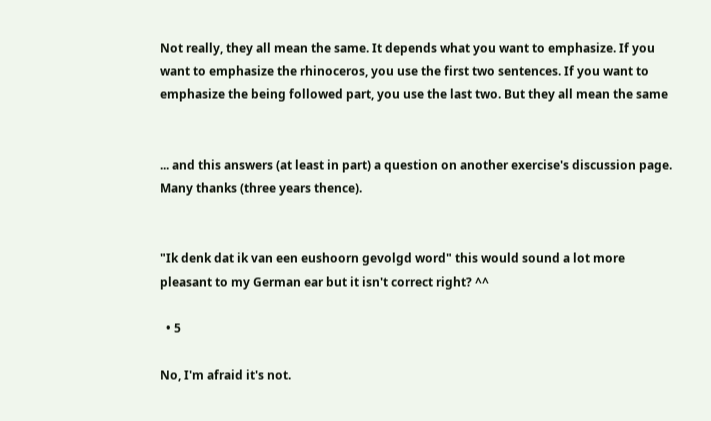Not really, they all mean the same. It depends what you want to emphasize. If you want to emphasize the rhinoceros, you use the first two sentences. If you want to emphasize the being followed part, you use the last two. But they all mean the same


... and this answers (at least in part) a question on another exercise's discussion page. Many thanks (three years thence).


"Ik denk dat ik van een eushoorn gevolgd word" this would sound a lot more pleasant to my German ear but it isn't correct right? ^^

  • 5

No, I'm afraid it's not.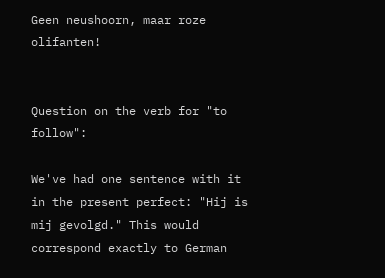Geen neushoorn, maar roze olifanten!


Question on the verb for "to follow":

We've had one sentence with it in the present perfect: "Hij is mij gevolgd." This would correspond exactly to German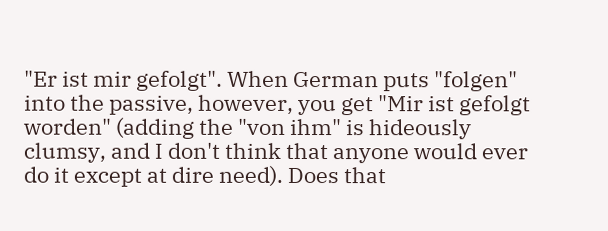"Er ist mir gefolgt". When German puts "folgen" into the passive, however, you get "Mir ist gefolgt worden" (adding the "von ihm" is hideously clumsy, and I don't think that anyone would ever do it except at dire need). Does that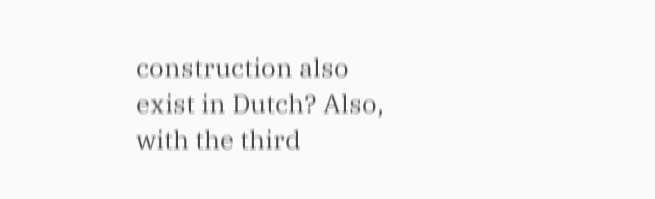construction also exist in Dutch? Also, with the third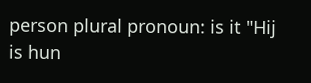person plural pronoun: is it "Hij is hun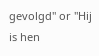gevolgd" or "Hij is hen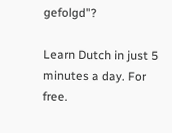gefolgd"?

Learn Dutch in just 5 minutes a day. For free.